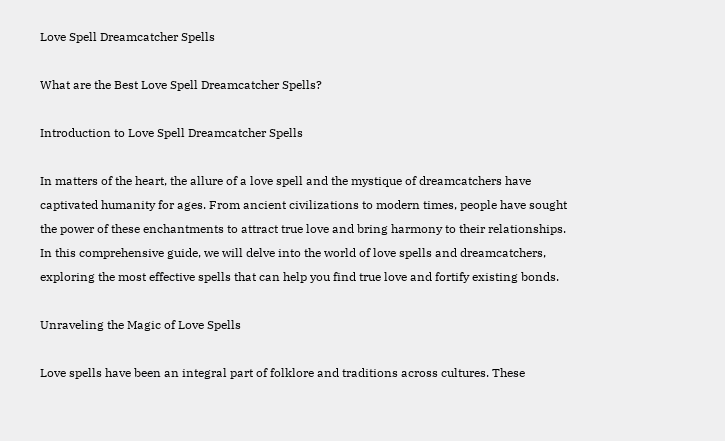Love Spell Dreamcatcher Spells

What are the Best Love Spell Dreamcatcher Spells?

Introduction to Love Spell Dreamcatcher Spells

In matters of the heart, the allure of a love spell and the mystique of dreamcatchers have captivated humanity for ages. From ancient civilizations to modern times, people have sought the power of these enchantments to attract true love and bring harmony to their relationships. In this comprehensive guide, we will delve into the world of love spells and dreamcatchers, exploring the most effective spells that can help you find true love and fortify existing bonds.

Unraveling the Magic of Love Spells

Love spells have been an integral part of folklore and traditions across cultures. These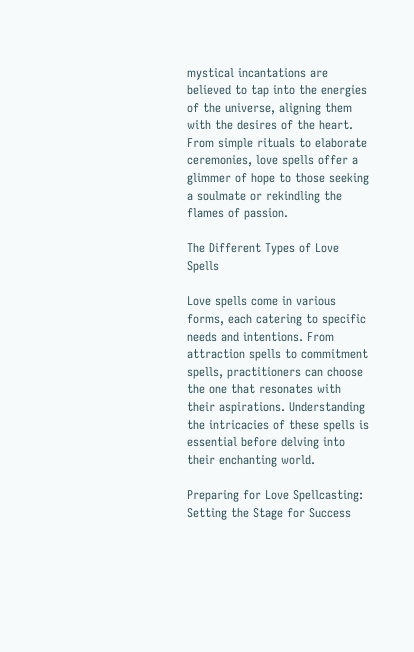mystical incantations are believed to tap into the energies of the universe, aligning them with the desires of the heart. From simple rituals to elaborate ceremonies, love spells offer a glimmer of hope to those seeking a soulmate or rekindling the flames of passion.

The Different Types of Love Spells

Love spells come in various forms, each catering to specific needs and intentions. From attraction spells to commitment spells, practitioners can choose the one that resonates with their aspirations. Understanding the intricacies of these spells is essential before delving into their enchanting world.

Preparing for Love Spellcasting: Setting the Stage for Success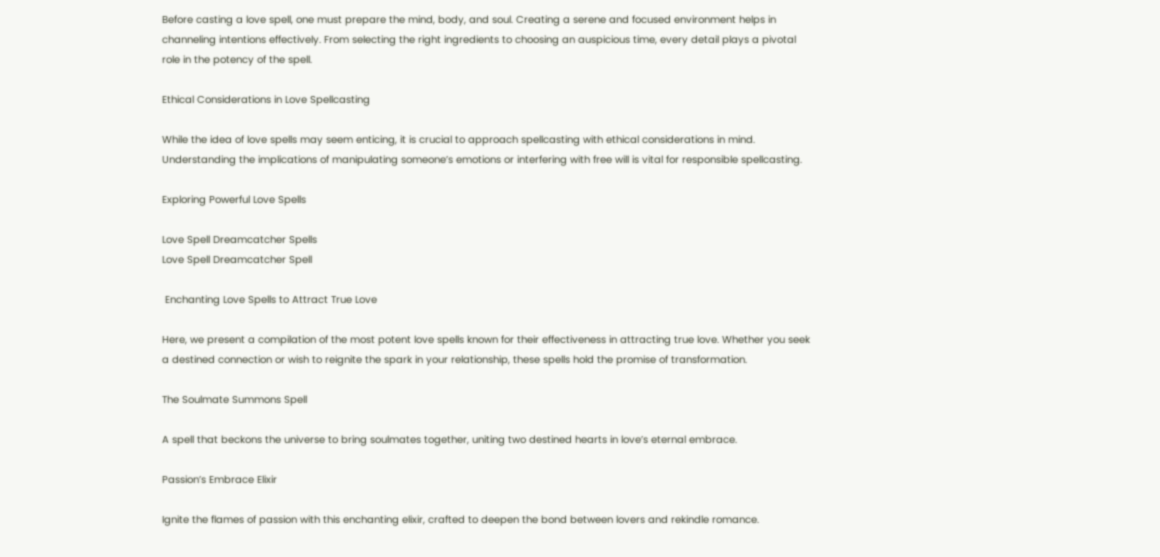Before casting a love spell, one must prepare the mind, body, and soul. Creating a serene and focused environment helps in channeling intentions effectively. From selecting the right ingredients to choosing an auspicious time, every detail plays a pivotal role in the potency of the spell.

Ethical Considerations in Love Spellcasting

While the idea of love spells may seem enticing, it is crucial to approach spellcasting with ethical considerations in mind. Understanding the implications of manipulating someone’s emotions or interfering with free will is vital for responsible spellcasting.

Exploring Powerful Love Spells

Love Spell Dreamcatcher Spells
Love Spell Dreamcatcher Spell

 Enchanting Love Spells to Attract True Love

Here, we present a compilation of the most potent love spells known for their effectiveness in attracting true love. Whether you seek a destined connection or wish to reignite the spark in your relationship, these spells hold the promise of transformation.

The Soulmate Summons Spell

A spell that beckons the universe to bring soulmates together, uniting two destined hearts in love’s eternal embrace.

Passion’s Embrace Elixir

Ignite the flames of passion with this enchanting elixir, crafted to deepen the bond between lovers and rekindle romance.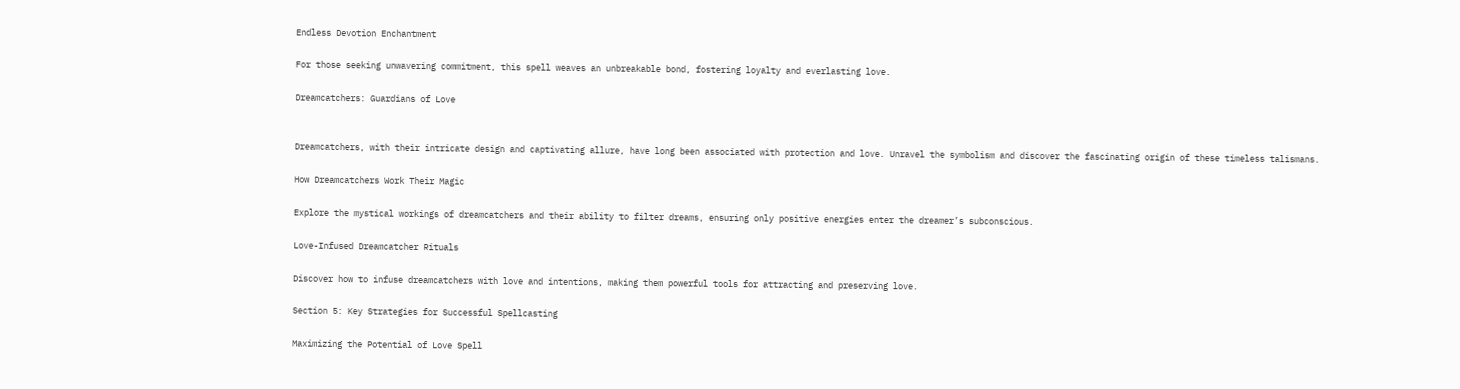Endless Devotion Enchantment

For those seeking unwavering commitment, this spell weaves an unbreakable bond, fostering loyalty and everlasting love.

Dreamcatchers: Guardians of Love


Dreamcatchers, with their intricate design and captivating allure, have long been associated with protection and love. Unravel the symbolism and discover the fascinating origin of these timeless talismans.

How Dreamcatchers Work Their Magic

Explore the mystical workings of dreamcatchers and their ability to filter dreams, ensuring only positive energies enter the dreamer’s subconscious.

Love-Infused Dreamcatcher Rituals

Discover how to infuse dreamcatchers with love and intentions, making them powerful tools for attracting and preserving love.

Section 5: Key Strategies for Successful Spellcasting

Maximizing the Potential of Love Spell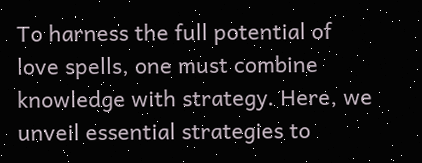To harness the full potential of love spells, one must combine knowledge with strategy. Here, we unveil essential strategies to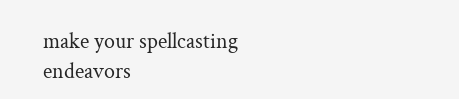make your spellcasting endeavors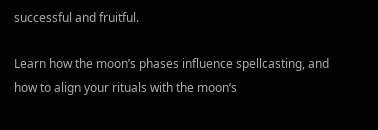successful and fruitful.

Learn how the moon’s phases influence spellcasting, and how to align your rituals with the moon’s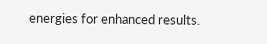energies for enhanced results.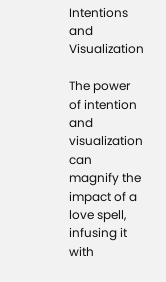Intentions and Visualization

The power of intention and visualization can magnify the impact of a love spell, infusing it with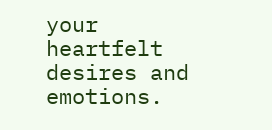your heartfelt desires and emotions.